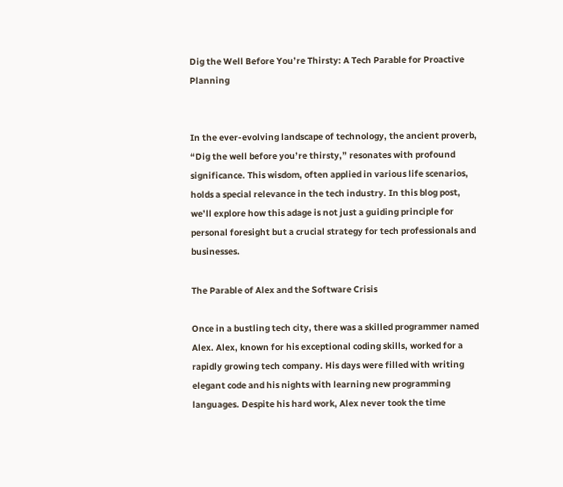Dig the Well Before You’re Thirsty: A Tech Parable for Proactive Planning


In the ever-evolving landscape of technology, the ancient proverb, “Dig the well before you’re thirsty,” resonates with profound significance. This wisdom, often applied in various life scenarios, holds a special relevance in the tech industry. In this blog post, we’ll explore how this adage is not just a guiding principle for personal foresight but a crucial strategy for tech professionals and businesses.

The Parable of Alex and the Software Crisis

Once in a bustling tech city, there was a skilled programmer named Alex. Alex, known for his exceptional coding skills, worked for a rapidly growing tech company. His days were filled with writing elegant code and his nights with learning new programming languages. Despite his hard work, Alex never took the time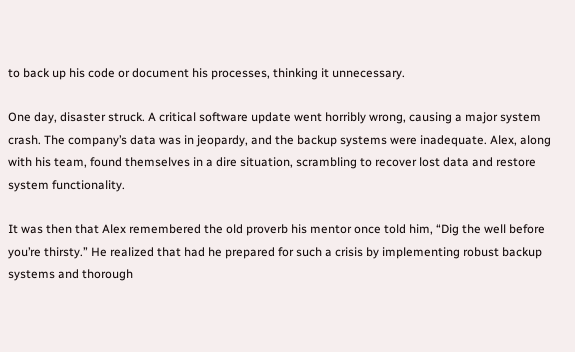to back up his code or document his processes, thinking it unnecessary.

One day, disaster struck. A critical software update went horribly wrong, causing a major system crash. The company’s data was in jeopardy, and the backup systems were inadequate. Alex, along with his team, found themselves in a dire situation, scrambling to recover lost data and restore system functionality.

It was then that Alex remembered the old proverb his mentor once told him, “Dig the well before you’re thirsty.” He realized that had he prepared for such a crisis by implementing robust backup systems and thorough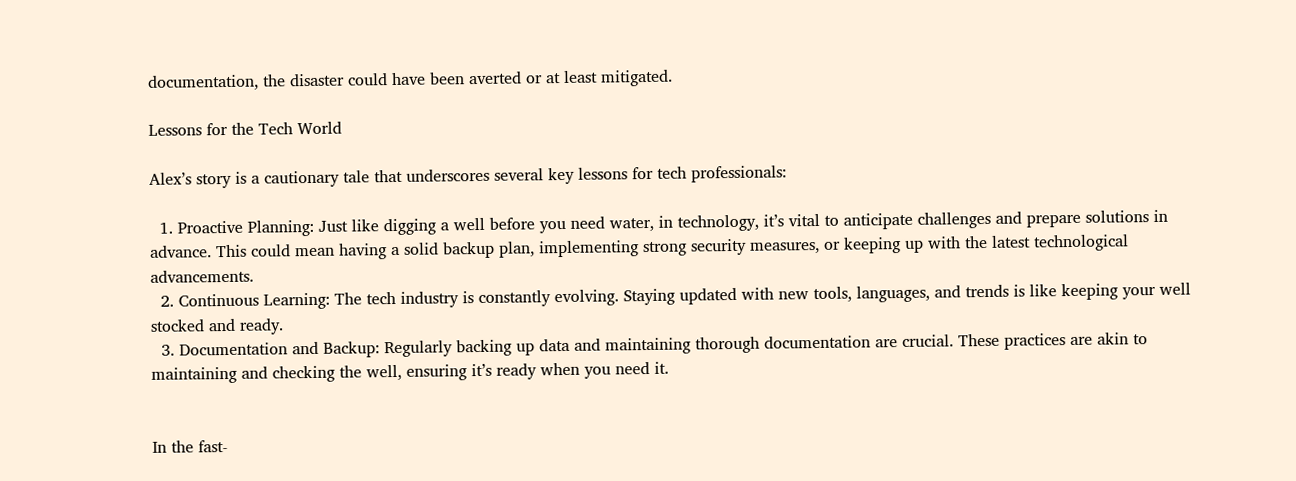documentation, the disaster could have been averted or at least mitigated.

Lessons for the Tech World

Alex’s story is a cautionary tale that underscores several key lessons for tech professionals:

  1. Proactive Planning: Just like digging a well before you need water, in technology, it’s vital to anticipate challenges and prepare solutions in advance. This could mean having a solid backup plan, implementing strong security measures, or keeping up with the latest technological advancements.
  2. Continuous Learning: The tech industry is constantly evolving. Staying updated with new tools, languages, and trends is like keeping your well stocked and ready.
  3. Documentation and Backup: Regularly backing up data and maintaining thorough documentation are crucial. These practices are akin to maintaining and checking the well, ensuring it’s ready when you need it.


In the fast-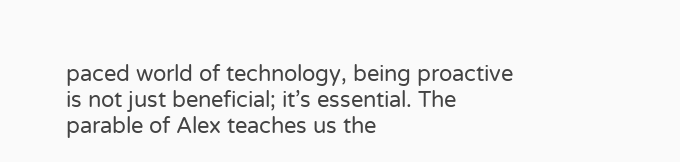paced world of technology, being proactive is not just beneficial; it’s essential. The parable of Alex teaches us the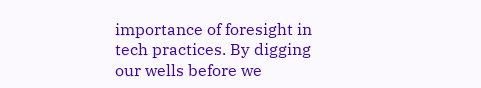importance of foresight in tech practices. By digging our wells before we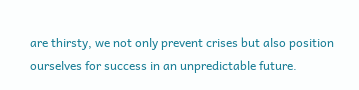are thirsty, we not only prevent crises but also position ourselves for success in an unpredictable future.